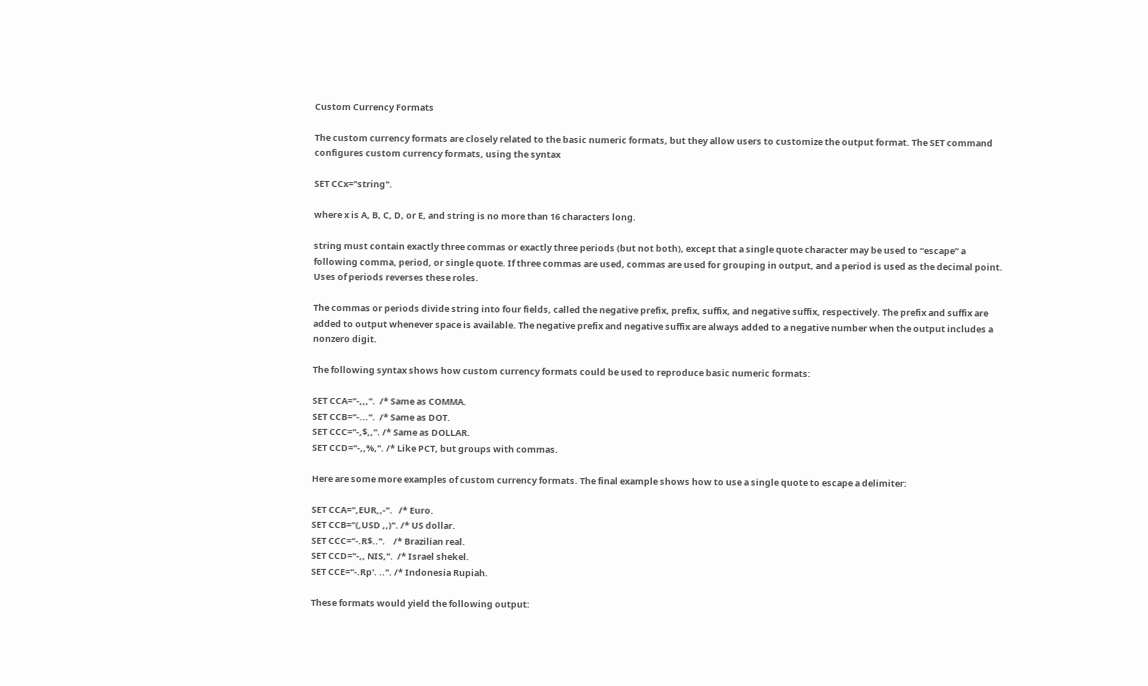Custom Currency Formats

The custom currency formats are closely related to the basic numeric formats, but they allow users to customize the output format. The SET command configures custom currency formats, using the syntax

SET CCx="string".

where x is A, B, C, D, or E, and string is no more than 16 characters long.

string must contain exactly three commas or exactly three periods (but not both), except that a single quote character may be used to “escape” a following comma, period, or single quote. If three commas are used, commas are used for grouping in output, and a period is used as the decimal point. Uses of periods reverses these roles.

The commas or periods divide string into four fields, called the negative prefix, prefix, suffix, and negative suffix, respectively. The prefix and suffix are added to output whenever space is available. The negative prefix and negative suffix are always added to a negative number when the output includes a nonzero digit.

The following syntax shows how custom currency formats could be used to reproduce basic numeric formats:

SET CCA="-,,,".  /* Same as COMMA.
SET CCB="-...".  /* Same as DOT.
SET CCC="-,$,,". /* Same as DOLLAR.
SET CCD="-,,%,". /* Like PCT, but groups with commas.

Here are some more examples of custom currency formats. The final example shows how to use a single quote to escape a delimiter:

SET CCA=",EUR,,-".   /* Euro.
SET CCB="(,USD ,,)". /* US dollar.
SET CCC="-.R$..".    /* Brazilian real.
SET CCD="-,, NIS,".  /* Israel shekel.
SET CCE="-.Rp'. ..". /* Indonesia Rupiah.

These formats would yield the following output: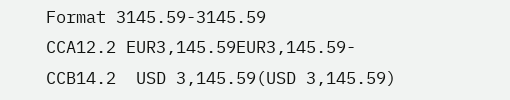Format 3145.59-3145.59
CCA12.2 EUR3,145.59EUR3,145.59-
CCB14.2  USD 3,145.59(USD 3,145.59)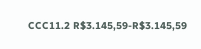CCC11.2 R$3.145,59-R$3.145,59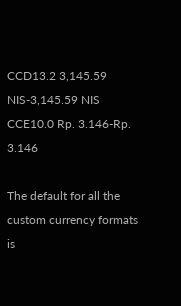CCD13.2 3,145.59 NIS-3,145.59 NIS
CCE10.0 Rp. 3.146-Rp. 3.146

The default for all the custom currency formats is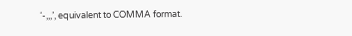‘-,,,’, equivalent to COMMA format.